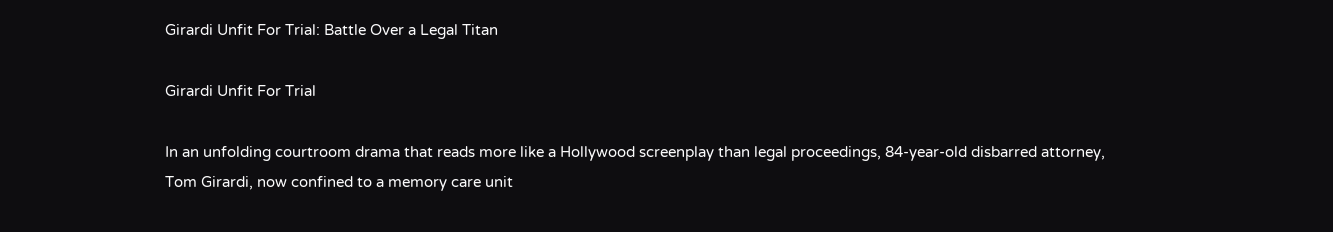Girardi Unfit For Trial: Battle Over a Legal Titan

Girardi Unfit For Trial

In an unfolding courtroom drama that reads more like a Hollywood screenplay than legal proceedings, 84-year-old disbarred attorney, Tom Girardi, now confined to a memory care unit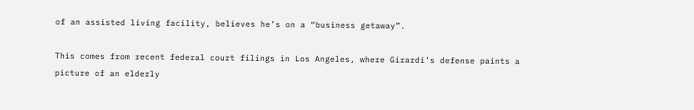of an assisted living facility, believes he’s on a “business getaway”.

This comes from recent federal court filings in Los Angeles, where Girardi’s defense paints a picture of an elderly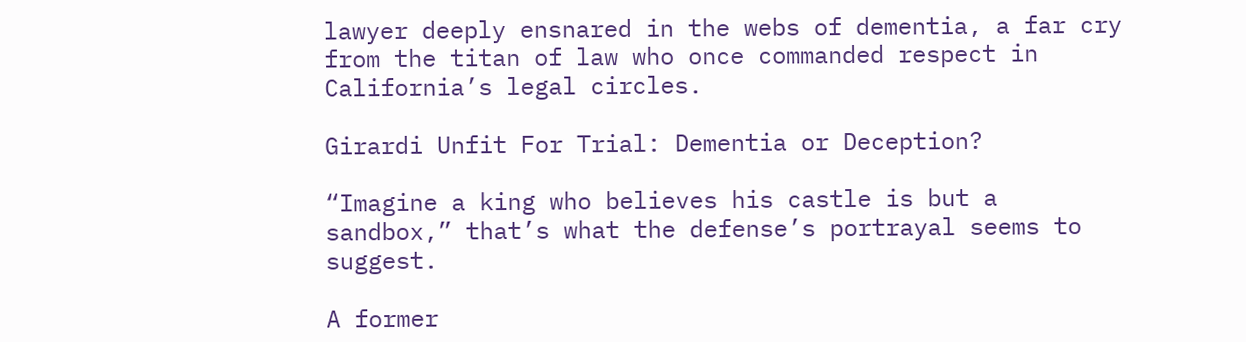lawyer deeply ensnared in the webs of dementia, a far cry from the titan of law who once commanded respect in California’s legal circles.

Girardi Unfit For Trial: Dementia or Deception?

“Imagine a king who believes his castle is but a sandbox,” that’s what the defense’s portrayal seems to suggest.

A former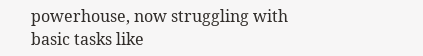powerhouse, now struggling with basic tasks like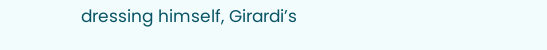dressing himself, Girardi’s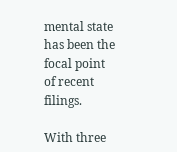mental state has been the focal point of recent filings.

With three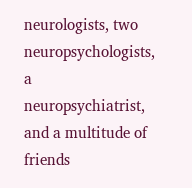neurologists, two neuropsychologists, a neuropsychiatrist, and a multitude of friends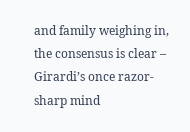and family weighing in, the consensus is clear – Girardi’s once razor-sharp mind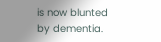is now blunted by dementia.